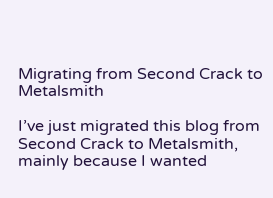Migrating from Second Crack to Metalsmith

I’ve just migrated this blog from Second Crack to Metalsmith, mainly because I wanted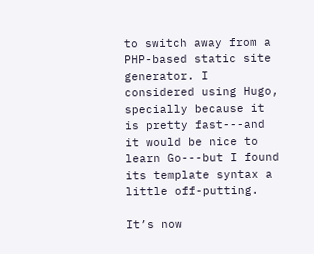to switch away from a PHP-based static site generator. I considered using Hugo, specially because it is pretty fast---and it would be nice to learn Go---but I found its template syntax a little off-putting.

It’s now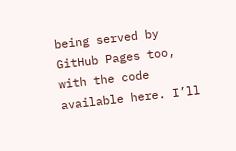being served by GitHub Pages too, with the code available here. I’ll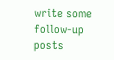write some follow-up posts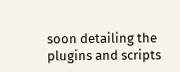soon detailing the plugins and scripts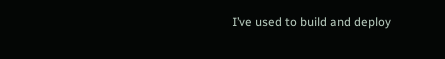I’ve used to build and deploy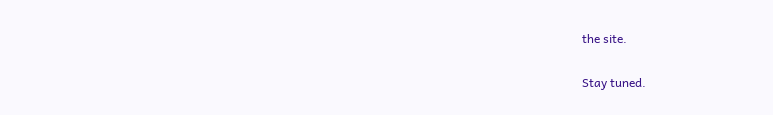the site.

Stay tuned.